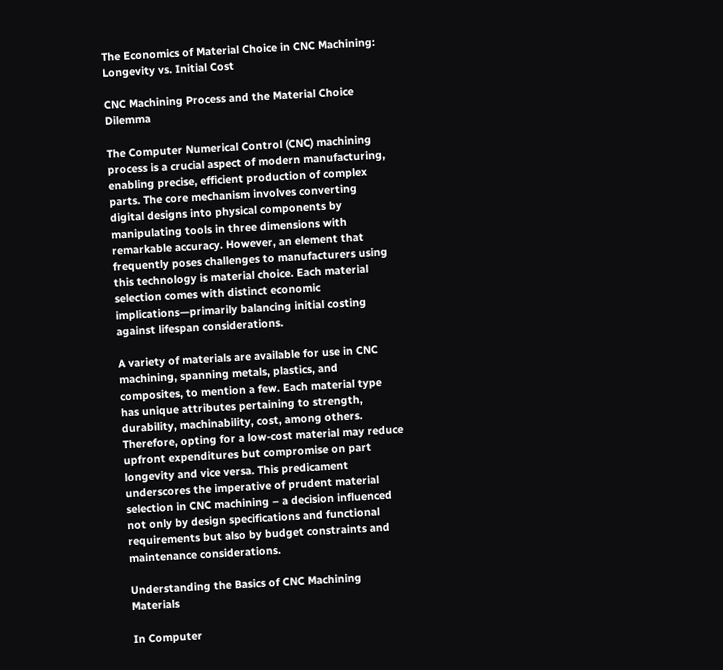The Economics of Material Choice in CNC Machining: Longevity vs. Initial Cost

CNC Machining Process and the Material Choice Dilemma

The Computer Numerical Control (CNC) machining process is a crucial aspect of modern manufacturing, enabling precise, efficient production of complex parts. The core mechanism involves converting digital designs into physical components by manipulating tools in three dimensions with remarkable accuracy. However, an element that frequently poses challenges to manufacturers using this technology is material choice. Each material selection comes with distinct economic implications—primarily balancing initial costing against lifespan considerations.

A variety of materials are available for use in CNC machining, spanning metals, plastics, and composites, to mention a few. Each material type has unique attributes pertaining to strength, durability, machinability, cost, among others. Therefore, opting for a low-cost material may reduce upfront expenditures but compromise on part longevity and vice versa. This predicament underscores the imperative of prudent material selection in CNC machining – a decision influenced not only by design specifications and functional requirements but also by budget constraints and maintenance considerations.

Understanding the Basics of CNC Machining Materials

In Computer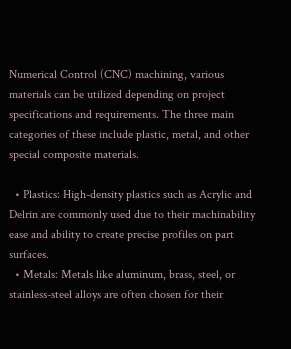Numerical Control (CNC) machining, various materials can be utilized depending on project specifications and requirements. The three main categories of these include plastic, metal, and other special composite materials.

  • Plastics: High-density plastics such as Acrylic and Delrin are commonly used due to their machinability ease and ability to create precise profiles on part surfaces.
  • Metals: Metals like aluminum, brass, steel, or stainless-steel alloys are often chosen for their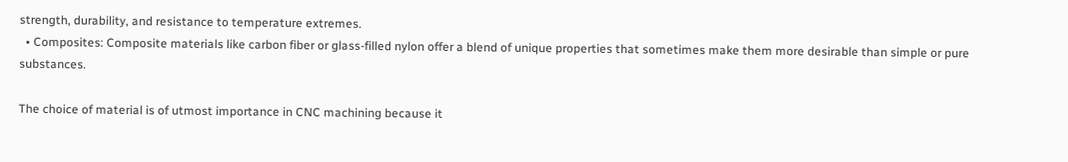strength, durability, and resistance to temperature extremes.
  • Composites: Composite materials like carbon fiber or glass-filled nylon offer a blend of unique properties that sometimes make them more desirable than simple or pure substances.

The choice of material is of utmost importance in CNC machining because it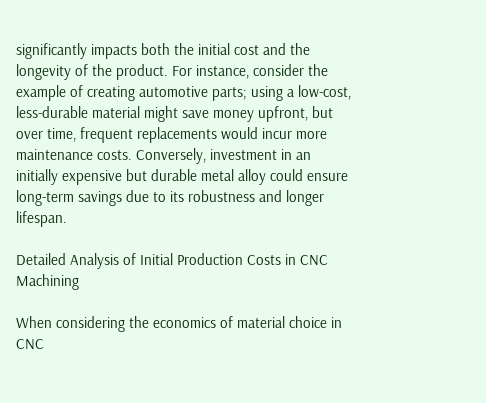significantly impacts both the initial cost and the longevity of the product. For instance, consider the example of creating automotive parts; using a low-cost, less-durable material might save money upfront, but over time, frequent replacements would incur more maintenance costs. Conversely, investment in an initially expensive but durable metal alloy could ensure long-term savings due to its robustness and longer lifespan.

Detailed Analysis of Initial Production Costs in CNC Machining

When considering the economics of material choice in CNC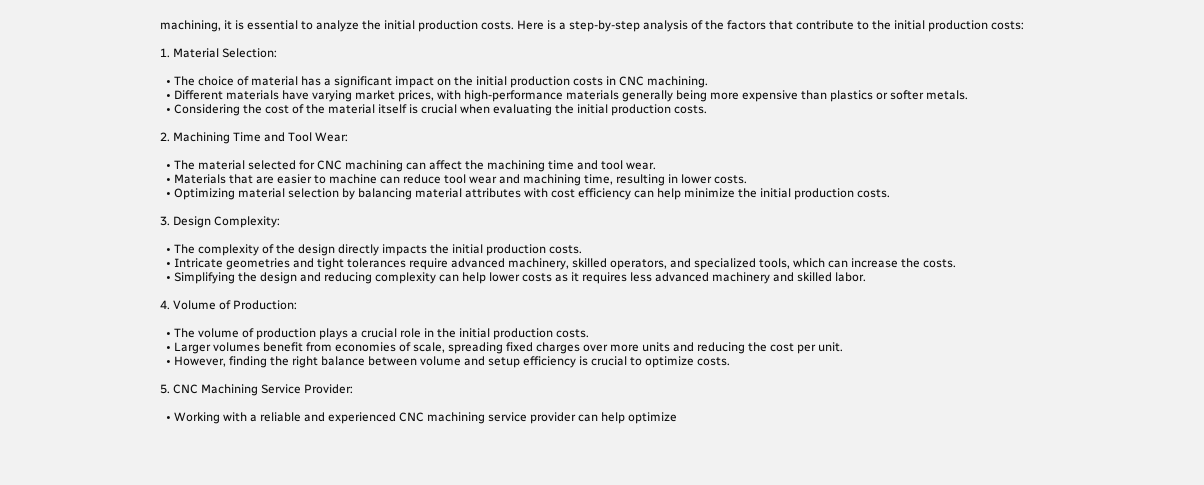machining, it is essential to analyze the initial production costs. Here is a step-by-step analysis of the factors that contribute to the initial production costs:

1. Material Selection:

  • The choice of material has a significant impact on the initial production costs in CNC machining.
  • Different materials have varying market prices, with high-performance materials generally being more expensive than plastics or softer metals.
  • Considering the cost of the material itself is crucial when evaluating the initial production costs.

2. Machining Time and Tool Wear:

  • The material selected for CNC machining can affect the machining time and tool wear.
  • Materials that are easier to machine can reduce tool wear and machining time, resulting in lower costs.
  • Optimizing material selection by balancing material attributes with cost efficiency can help minimize the initial production costs.

3. Design Complexity:

  • The complexity of the design directly impacts the initial production costs.
  • Intricate geometries and tight tolerances require advanced machinery, skilled operators, and specialized tools, which can increase the costs.
  • Simplifying the design and reducing complexity can help lower costs as it requires less advanced machinery and skilled labor.

4. Volume of Production:

  • The volume of production plays a crucial role in the initial production costs.
  • Larger volumes benefit from economies of scale, spreading fixed charges over more units and reducing the cost per unit.
  • However, finding the right balance between volume and setup efficiency is crucial to optimize costs.

5. CNC Machining Service Provider:

  • Working with a reliable and experienced CNC machining service provider can help optimize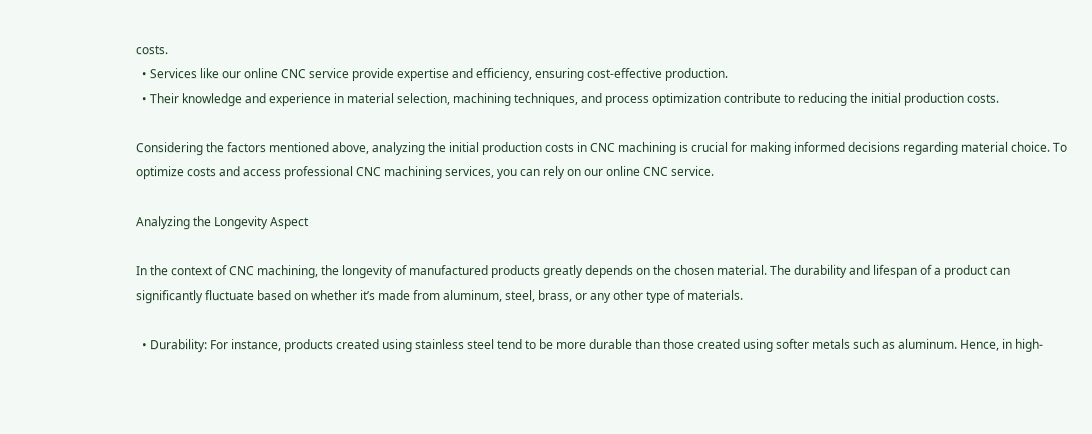costs.
  • Services like our online CNC service provide expertise and efficiency, ensuring cost-effective production.
  • Their knowledge and experience in material selection, machining techniques, and process optimization contribute to reducing the initial production costs.

Considering the factors mentioned above, analyzing the initial production costs in CNC machining is crucial for making informed decisions regarding material choice. To optimize costs and access professional CNC machining services, you can rely on our online CNC service.

Analyzing the Longevity Aspect

In the context of CNC machining, the longevity of manufactured products greatly depends on the chosen material. The durability and lifespan of a product can significantly fluctuate based on whether it’s made from aluminum, steel, brass, or any other type of materials.

  • Durability: For instance, products created using stainless steel tend to be more durable than those created using softer metals such as aluminum. Hence, in high-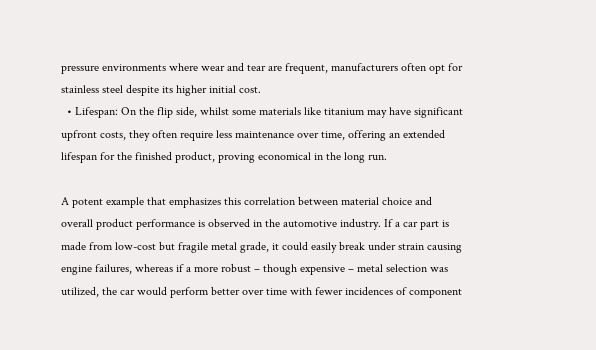pressure environments where wear and tear are frequent, manufacturers often opt for stainless steel despite its higher initial cost.
  • Lifespan: On the flip side, whilst some materials like titanium may have significant upfront costs, they often require less maintenance over time, offering an extended lifespan for the finished product, proving economical in the long run.

A potent example that emphasizes this correlation between material choice and overall product performance is observed in the automotive industry. If a car part is made from low-cost but fragile metal grade, it could easily break under strain causing engine failures, whereas if a more robust – though expensive – metal selection was utilized, the car would perform better over time with fewer incidences of component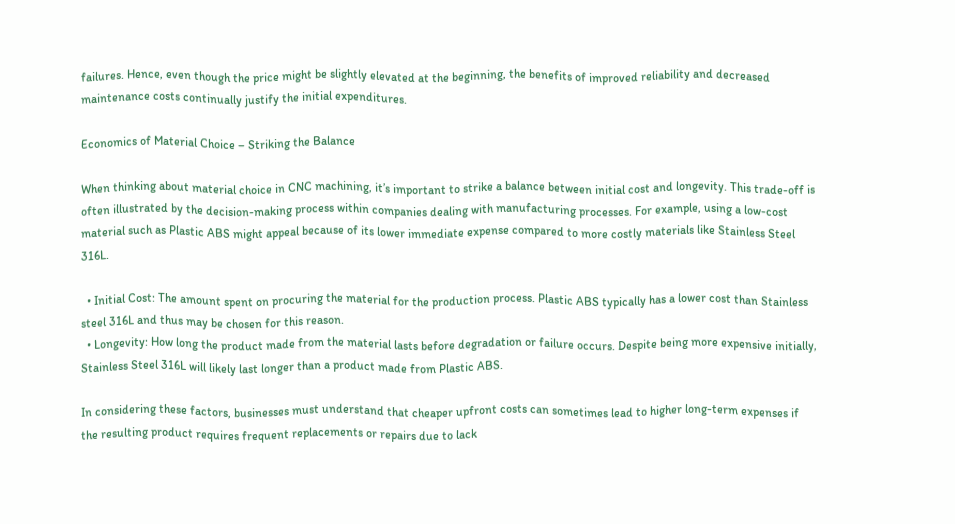failures. Hence, even though the price might be slightly elevated at the beginning, the benefits of improved reliability and decreased maintenance costs continually justify the initial expenditures.

Economics of Material Choice – Striking the Balance

When thinking about material choice in CNC machining, it’s important to strike a balance between initial cost and longevity. This trade-off is often illustrated by the decision-making process within companies dealing with manufacturing processes. For example, using a low-cost material such as Plastic ABS might appeal because of its lower immediate expense compared to more costly materials like Stainless Steel 316L.

  • Initial Cost: The amount spent on procuring the material for the production process. Plastic ABS typically has a lower cost than Stainless steel 316L and thus may be chosen for this reason.
  • Longevity: How long the product made from the material lasts before degradation or failure occurs. Despite being more expensive initially, Stainless Steel 316L will likely last longer than a product made from Plastic ABS.

In considering these factors, businesses must understand that cheaper upfront costs can sometimes lead to higher long-term expenses if the resulting product requires frequent replacements or repairs due to lack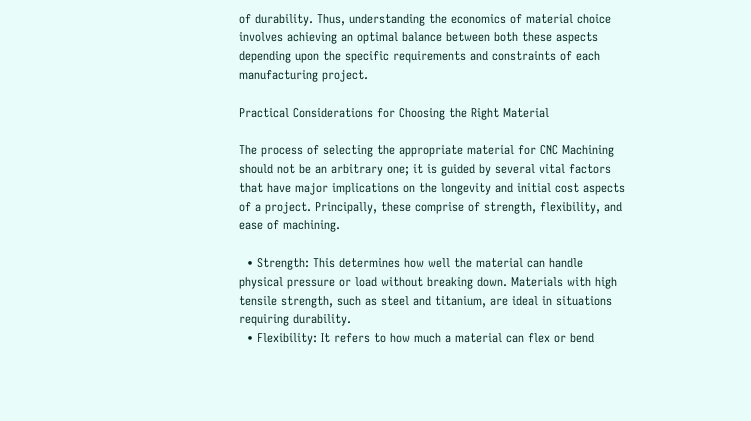of durability. Thus, understanding the economics of material choice involves achieving an optimal balance between both these aspects depending upon the specific requirements and constraints of each manufacturing project.

Practical Considerations for Choosing the Right Material

The process of selecting the appropriate material for CNC Machining should not be an arbitrary one; it is guided by several vital factors that have major implications on the longevity and initial cost aspects of a project. Principally, these comprise of strength, flexibility, and ease of machining.

  • Strength: This determines how well the material can handle physical pressure or load without breaking down. Materials with high tensile strength, such as steel and titanium, are ideal in situations requiring durability.
  • Flexibility: It refers to how much a material can flex or bend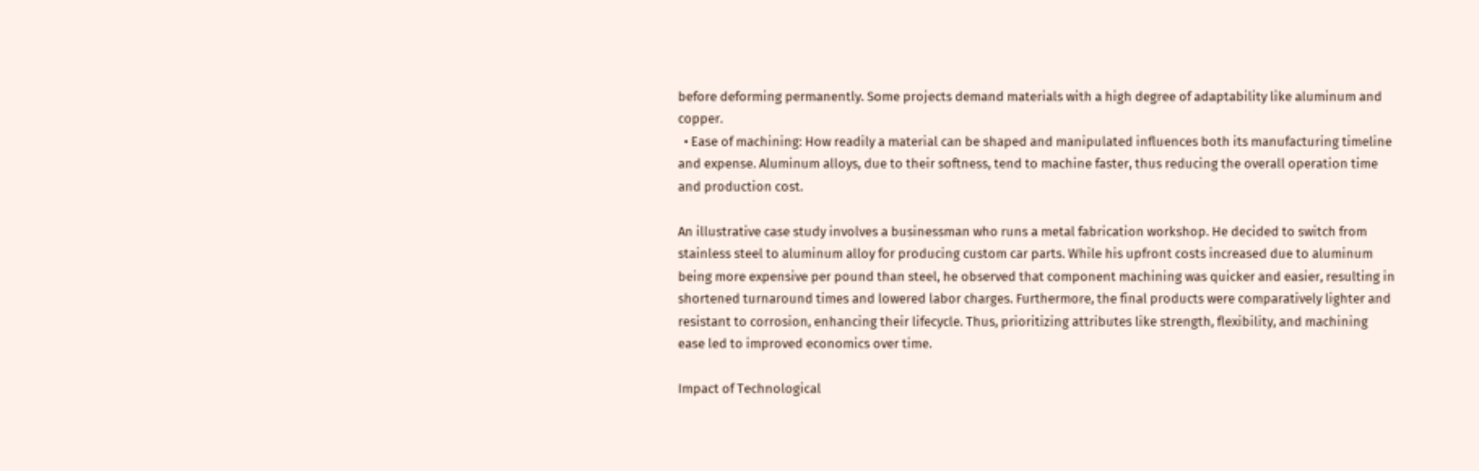before deforming permanently. Some projects demand materials with a high degree of adaptability like aluminum and copper.
  • Ease of machining: How readily a material can be shaped and manipulated influences both its manufacturing timeline and expense. Aluminum alloys, due to their softness, tend to machine faster, thus reducing the overall operation time and production cost.

An illustrative case study involves a businessman who runs a metal fabrication workshop. He decided to switch from stainless steel to aluminum alloy for producing custom car parts. While his upfront costs increased due to aluminum being more expensive per pound than steel, he observed that component machining was quicker and easier, resulting in shortened turnaround times and lowered labor charges. Furthermore, the final products were comparatively lighter and resistant to corrosion, enhancing their lifecycle. Thus, prioritizing attributes like strength, flexibility, and machining ease led to improved economics over time.

Impact of Technological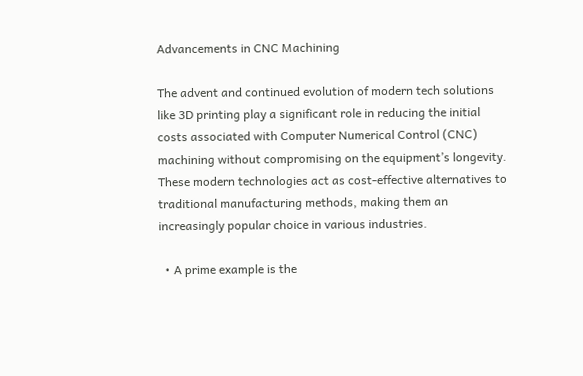Advancements in CNC Machining

The advent and continued evolution of modern tech solutions like 3D printing play a significant role in reducing the initial costs associated with Computer Numerical Control (CNC) machining without compromising on the equipment’s longevity. These modern technologies act as cost-effective alternatives to traditional manufacturing methods, making them an increasingly popular choice in various industries.

  • A prime example is the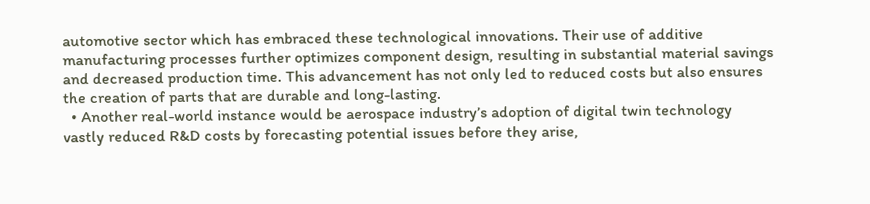automotive sector which has embraced these technological innovations. Their use of additive manufacturing processes further optimizes component design, resulting in substantial material savings and decreased production time. This advancement has not only led to reduced costs but also ensures the creation of parts that are durable and long-lasting.
  • Another real-world instance would be aerospace industry’s adoption of digital twin technology vastly reduced R&D costs by forecasting potential issues before they arise,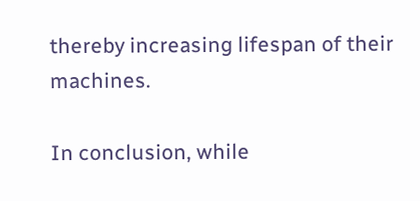thereby increasing lifespan of their machines.

In conclusion, while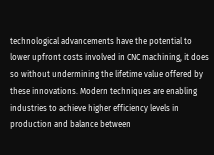technological advancements have the potential to lower upfront costs involved in CNC machining, it does so without undermining the lifetime value offered by these innovations. Modern techniques are enabling industries to achieve higher efficiency levels in production and balance between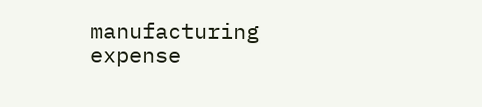manufacturing expense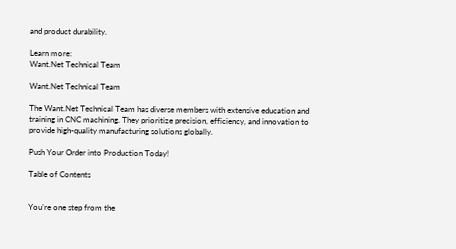and product durability.

Learn more:
Want.Net Technical Team

Want.Net Technical Team

The Want.Net Technical Team has diverse members with extensive education and training in CNC machining. They prioritize precision, efficiency, and innovation to provide high-quality manufacturing solutions globally.

Push Your Order into Production Today!

Table of Contents


You’re one step from the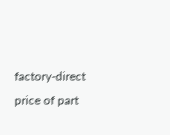factory-direct price of part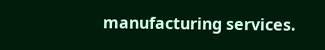manufacturing services.